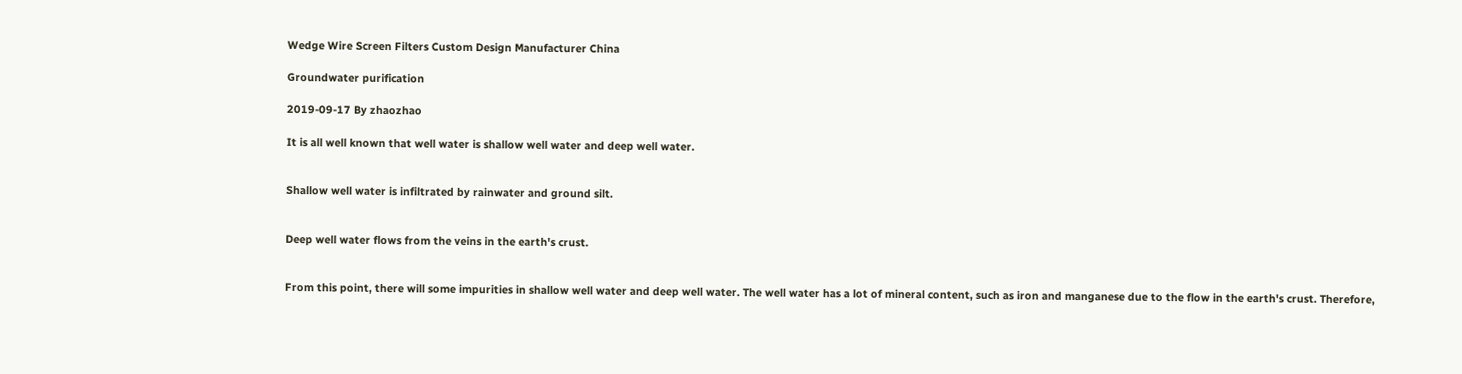Wedge Wire Screen Filters Custom Design Manufacturer China

Groundwater purification

2019-09-17 By zhaozhao

It is all well known that well water is shallow well water and deep well water.


Shallow well water is infiltrated by rainwater and ground silt.


Deep well water flows from the veins in the earth's crust.


From this point, there will some impurities in shallow well water and deep well water. The well water has a lot of mineral content, such as iron and manganese due to the flow in the earth's crust. Therefore,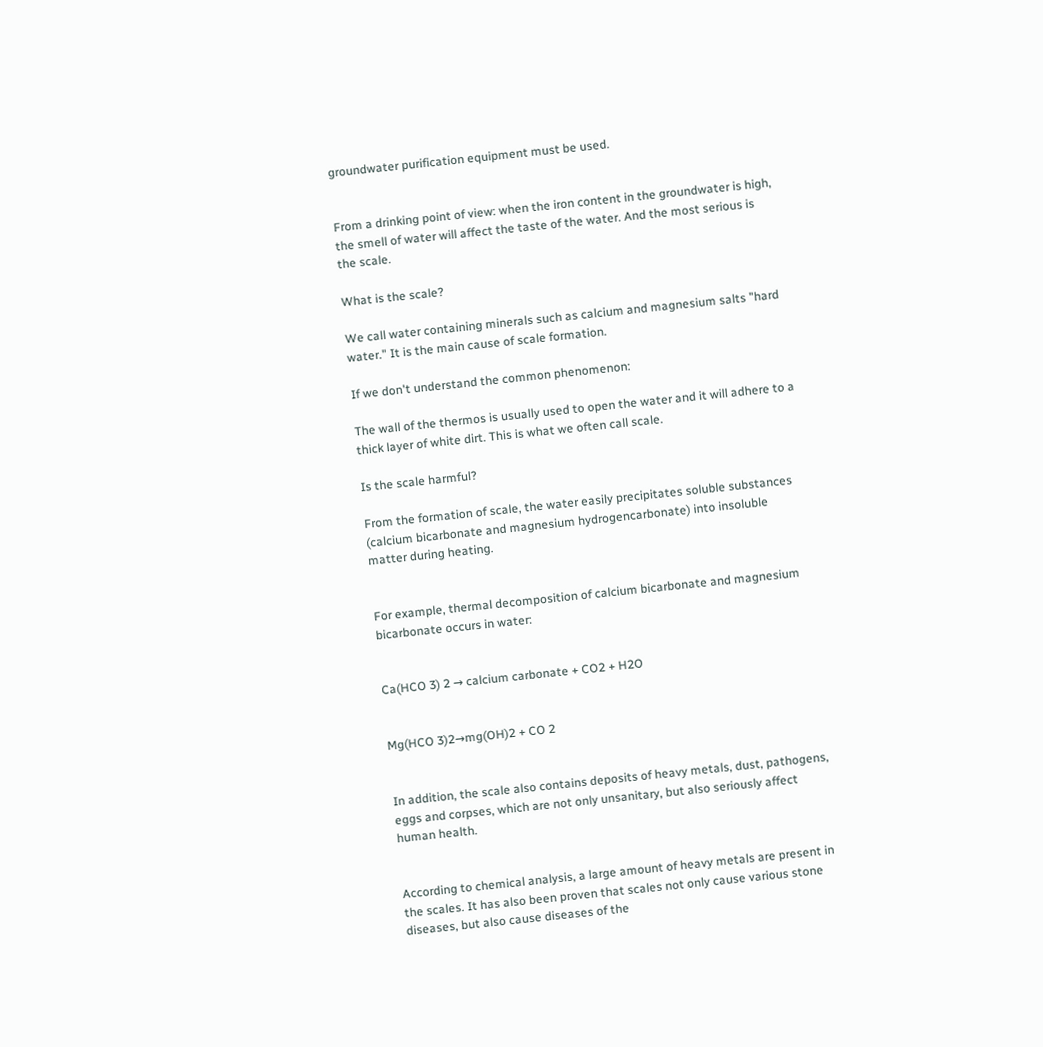groundwater purification equipment must be used.


From a drinking point of view: when the iron content in the groundwater is high, the smell of water will affect the taste of the water. And the most serious is the scale.

What is the scale?

We call water containing minerals such as calcium and magnesium salts "hard water." It is the main cause of scale formation.

If we don't understand the common phenomenon:

The wall of the thermos is usually used to open the water and it will adhere to a thick layer of white dirt. This is what we often call scale.

Is the scale harmful?

From the formation of scale, the water easily precipitates soluble substances (calcium bicarbonate and magnesium hydrogencarbonate) into insoluble matter during heating.


For example, thermal decomposition of calcium bicarbonate and magnesium bicarbonate occurs in water:


Ca(HCO 3) 2 → calcium carbonate + CO2 + H2O


Mg(HCO 3)2→mg(OH)2 + CO 2


In addition, the scale also contains deposits of heavy metals, dust, pathogens, eggs and corpses, which are not only unsanitary, but also seriously affect human health.


According to chemical analysis, a large amount of heavy metals are present in the scales. It has also been proven that scales not only cause various stone diseases, but also cause diseases of the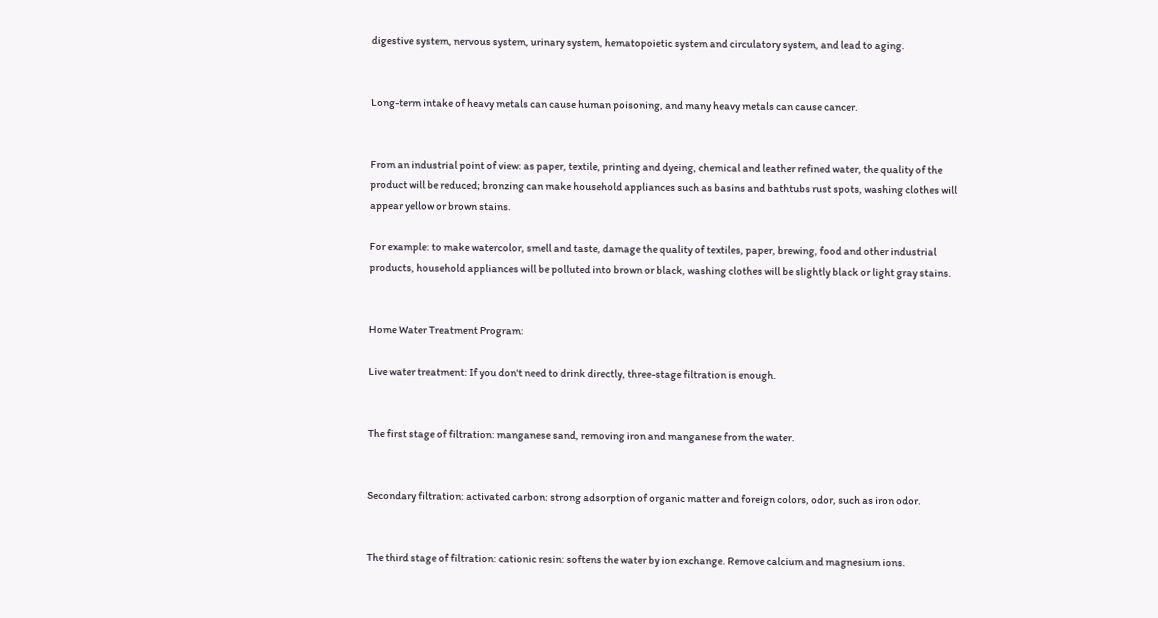digestive system, nervous system, urinary system, hematopoietic system and circulatory system, and lead to aging.


Long-term intake of heavy metals can cause human poisoning, and many heavy metals can cause cancer.


From an industrial point of view: as paper, textile, printing and dyeing, chemical and leather refined water, the quality of the product will be reduced; bronzing can make household appliances such as basins and bathtubs rust spots, washing clothes will appear yellow or brown stains.

For example: to make watercolor, smell and taste, damage the quality of textiles, paper, brewing, food and other industrial products, household appliances will be polluted into brown or black, washing clothes will be slightly black or light gray stains.


Home Water Treatment Program:

Live water treatment: If you don't need to drink directly, three-stage filtration is enough.


The first stage of filtration: manganese sand, removing iron and manganese from the water.


Secondary filtration: activated carbon: strong adsorption of organic matter and foreign colors, odor, such as iron odor.


The third stage of filtration: cationic resin: softens the water by ion exchange. Remove calcium and magnesium ions.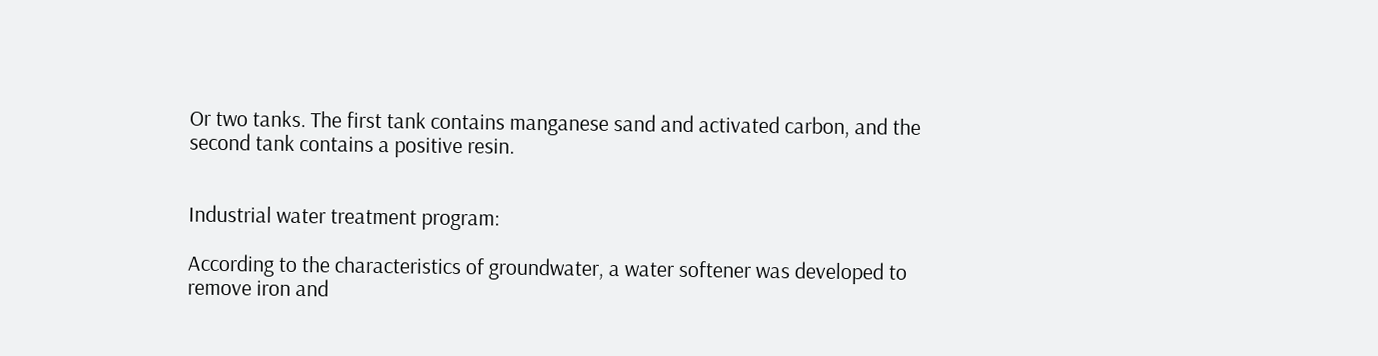Or two tanks. The first tank contains manganese sand and activated carbon, and the second tank contains a positive resin.


Industrial water treatment program:

According to the characteristics of groundwater, a water softener was developed to remove iron and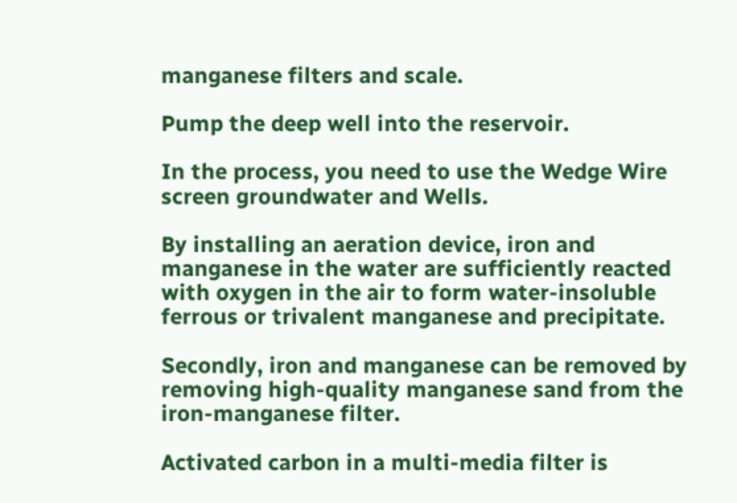manganese filters and scale.

Pump the deep well into the reservoir.

In the process, you need to use the Wedge Wire screen groundwater and Wells.

By installing an aeration device, iron and manganese in the water are sufficiently reacted with oxygen in the air to form water-insoluble ferrous or trivalent manganese and precipitate.

Secondly, iron and manganese can be removed by removing high-quality manganese sand from the iron-manganese filter.

Activated carbon in a multi-media filter is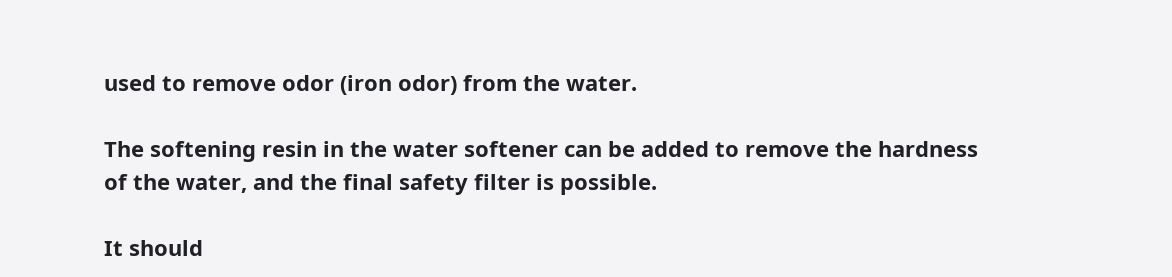used to remove odor (iron odor) from the water.

The softening resin in the water softener can be added to remove the hardness of the water, and the final safety filter is possible.

It should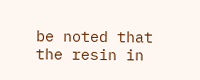be noted that the resin in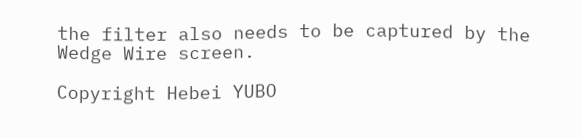the filter also needs to be captured by the Wedge Wire screen.

Copyright Hebei YUBO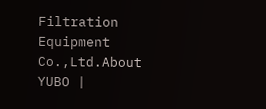Filtration Equipment Co.,Ltd.About YUBO |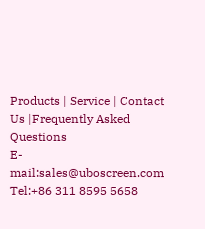Products | Service | Contact Us |Frequently Asked Questions
E-mail:sales@uboscreen.com Tel:+86 311 8595 5658